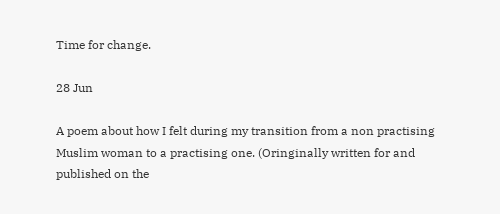Time for change.

28 Jun

A poem about how I felt during my transition from a non practising Muslim woman to a practising one. (Oringinally written for and published on the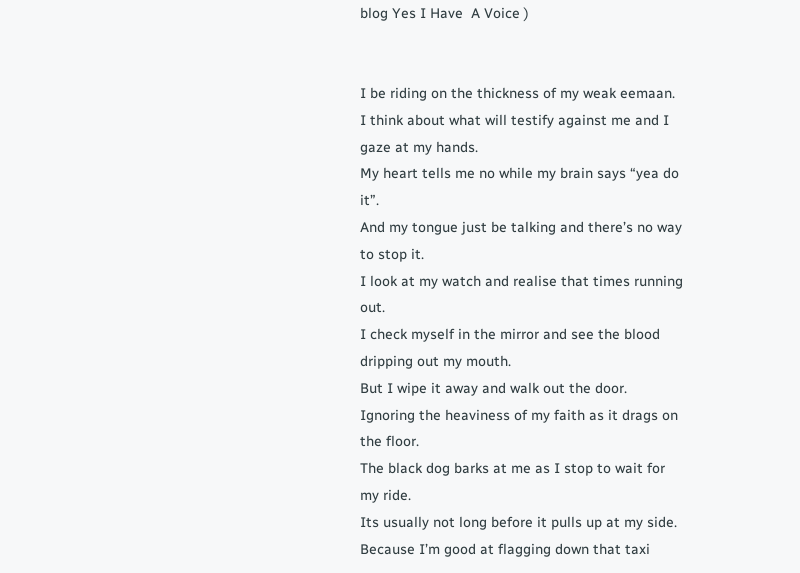blog Yes I Have  A Voice )


I be riding on the thickness of my weak eemaan.
I think about what will testify against me and I gaze at my hands.
My heart tells me no while my brain says “yea do it”.
And my tongue just be talking and there’s no way to stop it.
I look at my watch and realise that times running out.
I check myself in the mirror and see the blood dripping out my mouth.
But I wipe it away and walk out the door.
Ignoring the heaviness of my faith as it drags on the floor.
The black dog barks at me as I stop to wait for my ride.
Its usually not long before it pulls up at my side.
Because I’m good at flagging down that taxi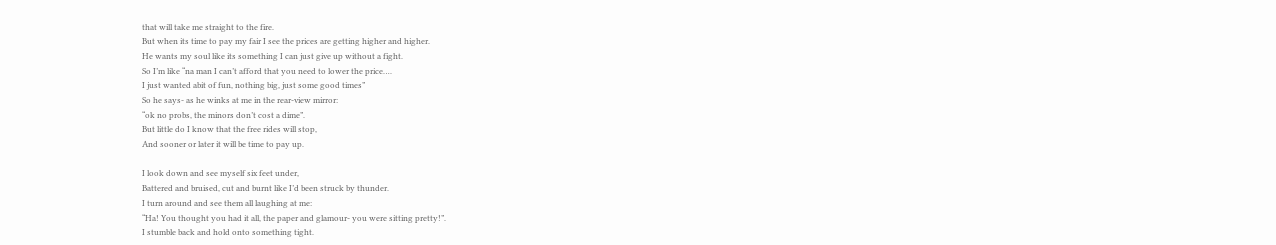that will take me straight to the fire.
But when its time to pay my fair I see the prices are getting higher and higher.
He wants my soul like its something I can just give up without a fight.
So I’m like “na man I can’t afford that you need to lower the price….
I just wanted abit of fun, nothing big, just some good times”
So he says- as he winks at me in the rear-view mirror:
“ok no probs, the minors don’t cost a dime”.
But little do I know that the free rides will stop,
And sooner or later it will be time to pay up.

I look down and see myself six feet under,
Battered and bruised, cut and burnt like I’d been struck by thunder.
I turn around and see them all laughing at me:
“Ha! You thought you had it all, the paper and glamour- you were sitting pretty!”.
I stumble back and hold onto something tight.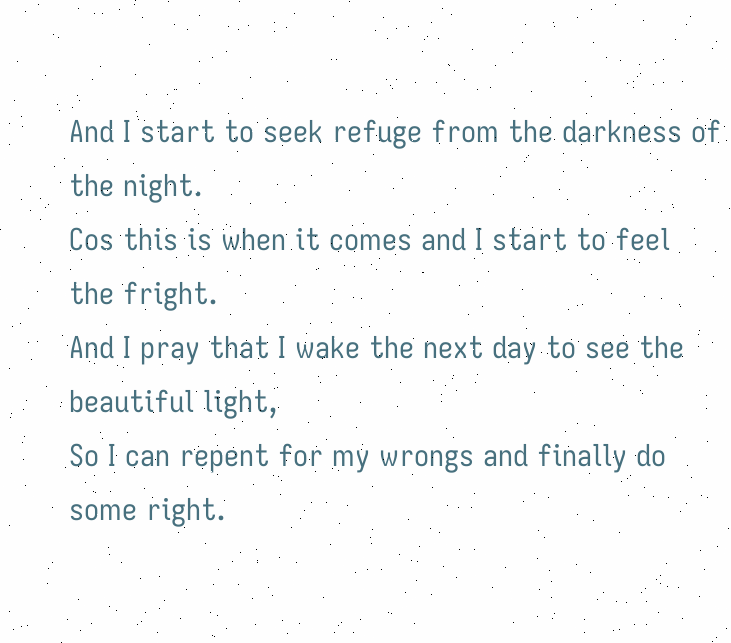And I start to seek refuge from the darkness of the night.
Cos this is when it comes and I start to feel the fright.
And I pray that I wake the next day to see the beautiful light,
So I can repent for my wrongs and finally do some right.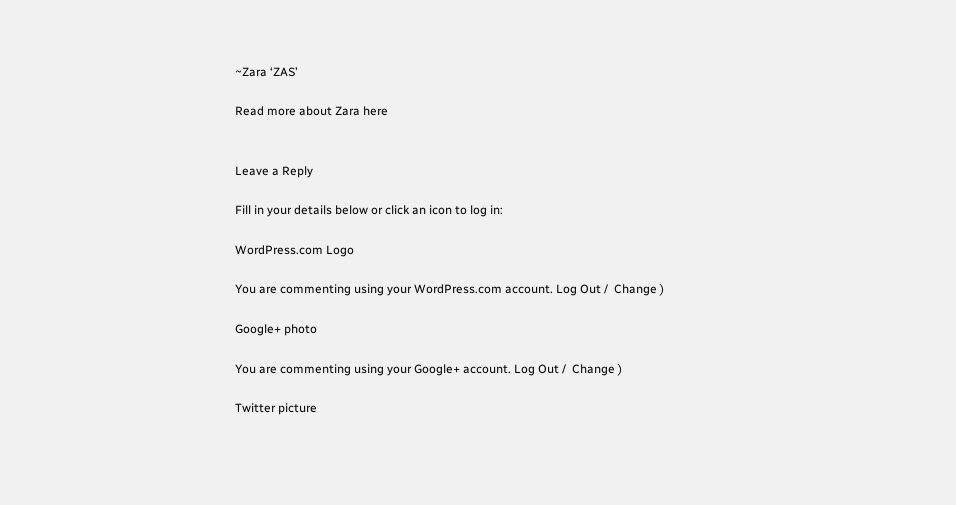~Zara ‘ZAS’

Read more about Zara here


Leave a Reply

Fill in your details below or click an icon to log in:

WordPress.com Logo

You are commenting using your WordPress.com account. Log Out /  Change )

Google+ photo

You are commenting using your Google+ account. Log Out /  Change )

Twitter picture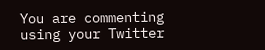You are commenting using your Twitter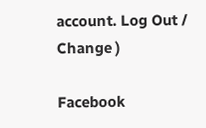account. Log Out /  Change )

Facebook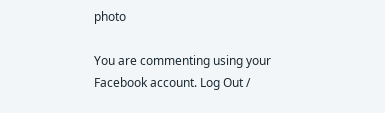photo

You are commenting using your Facebook account. Log Out /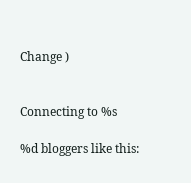Change )


Connecting to %s

%d bloggers like this: